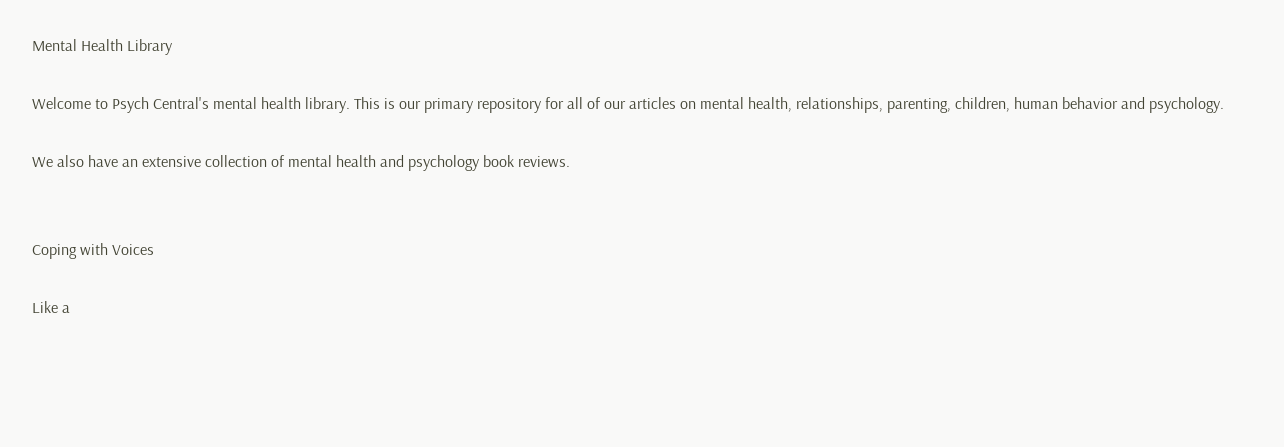Mental Health Library

Welcome to Psych Central's mental health library. This is our primary repository for all of our articles on mental health, relationships, parenting, children, human behavior and psychology.

We also have an extensive collection of mental health and psychology book reviews.


Coping with Voices

Like a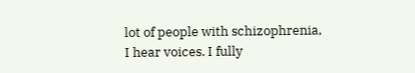lot of people with schizophrenia, I hear voices. I fully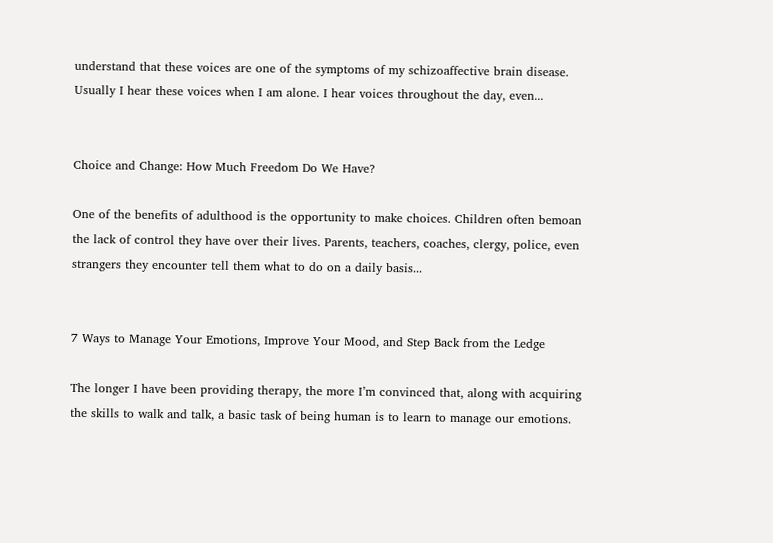understand that these voices are one of the symptoms of my schizoaffective brain disease. Usually I hear these voices when I am alone. I hear voices throughout the day, even...


Choice and Change: How Much Freedom Do We Have?

One of the benefits of adulthood is the opportunity to make choices. Children often bemoan the lack of control they have over their lives. Parents, teachers, coaches, clergy, police, even strangers they encounter tell them what to do on a daily basis...


7 Ways to Manage Your Emotions, Improve Your Mood, and Step Back from the Ledge

The longer I have been providing therapy, the more I’m convinced that, along with acquiring the skills to walk and talk, a basic task of being human is to learn to manage our emotions.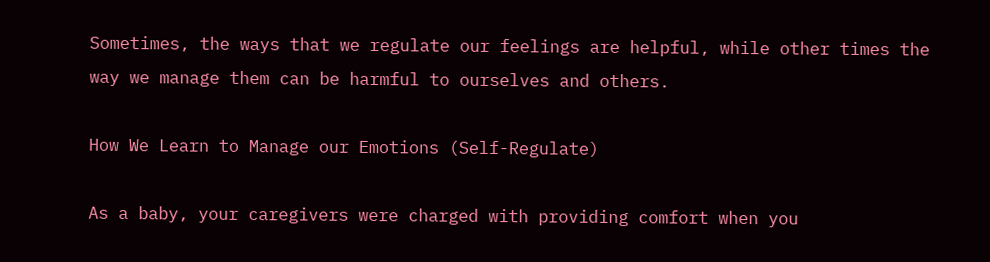Sometimes, the ways that we regulate our feelings are helpful, while other times the way we manage them can be harmful to ourselves and others.

How We Learn to Manage our Emotions (Self-Regulate)

As a baby, your caregivers were charged with providing comfort when you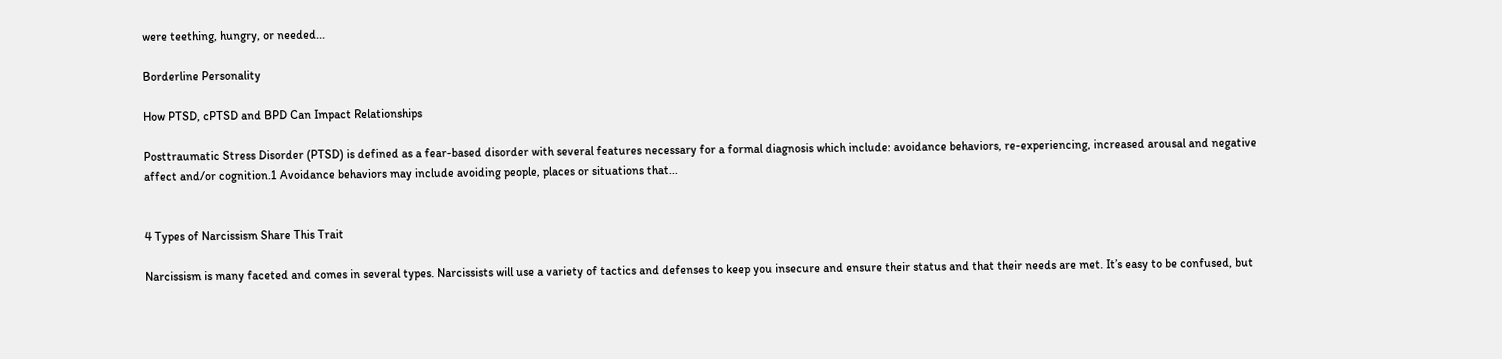were teething, hungry, or needed...

Borderline Personality

How PTSD, cPTSD and BPD Can Impact Relationships

Posttraumatic Stress Disorder (PTSD) is defined as a fear-based disorder with several features necessary for a formal diagnosis which include: avoidance behaviors, re-experiencing, increased arousal and negative affect and/or cognition.1 Avoidance behaviors may include avoiding people, places or situations that...


4 Types of Narcissism Share This Trait

Narcissism is many faceted and comes in several types. Narcissists will use a variety of tactics and defenses to keep you insecure and ensure their status and that their needs are met. It’s easy to be confused, but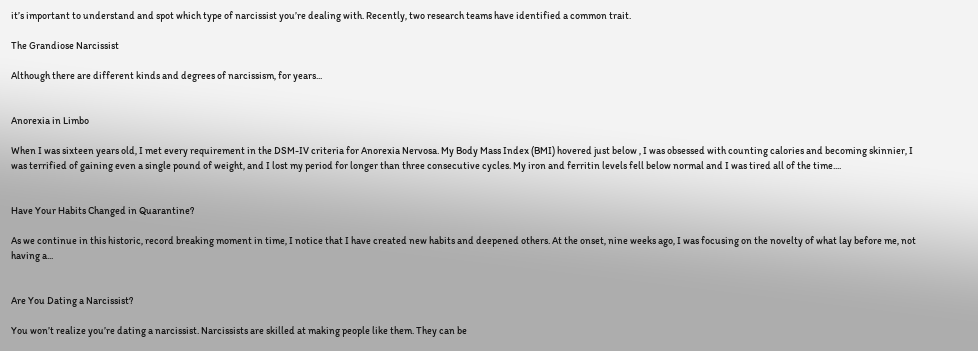it’s important to understand and spot which type of narcissist you’re dealing with. Recently, two research teams have identified a common trait.

The Grandiose Narcissist

Although there are different kinds and degrees of narcissism, for years...


Anorexia in Limbo

When I was sixteen years old, I met every requirement in the DSM-IV criteria for Anorexia Nervosa. My Body Mass Index (BMI) hovered just below , I was obsessed with counting calories and becoming skinnier, I was terrified of gaining even a single pound of weight, and I lost my period for longer than three consecutive cycles. My iron and ferritin levels fell below normal and I was tired all of the time....


Have Your Habits Changed in Quarantine?

As we continue in this historic, record breaking moment in time, I notice that I have created new habits and deepened others. At the onset, nine weeks ago, I was focusing on the novelty of what lay before me, not having a...


Are You Dating a Narcissist?

You won’t realize you’re dating a narcissist. Narcissists are skilled at making people like them. They can be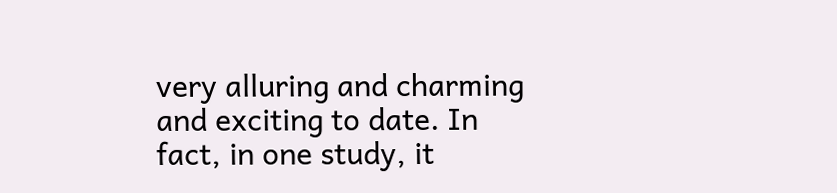very alluring and charming and exciting to date. In fact, in one study, it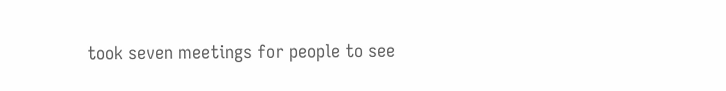took seven meetings for people to see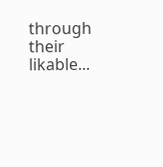through their likable...